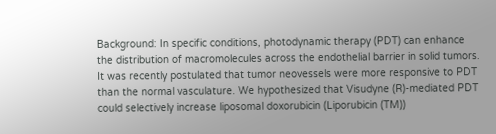Background: In specific conditions, photodynamic therapy (PDT) can enhance the distribution of macromolecules across the endothelial barrier in solid tumors. It was recently postulated that tumor neovessels were more responsive to PDT than the normal vasculature. We hypothesized that Visudyne (R)-mediated PDT could selectively increase liposomal doxorubicin (Liporubicin (TM))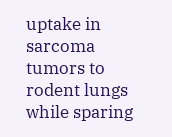uptake in sarcoma tumors to rodent lungs while sparing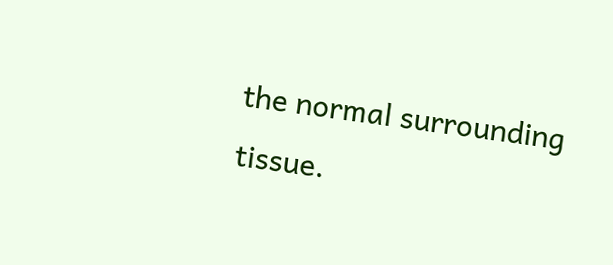the normal surrounding tissue.